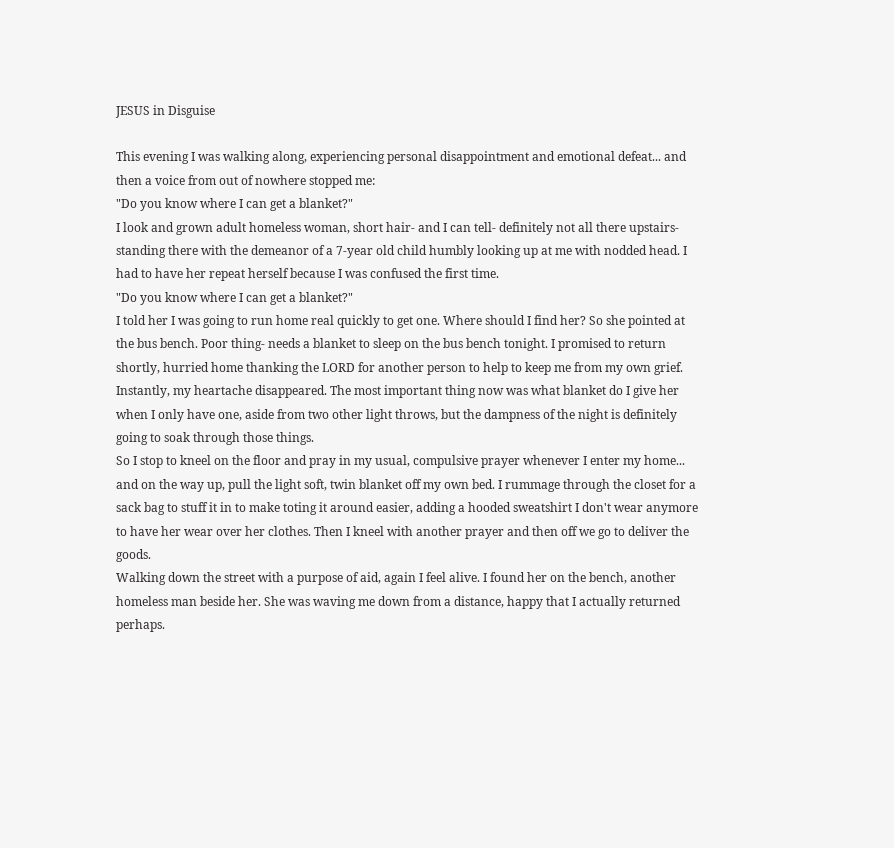JESUS in Disguise

This evening I was walking along, experiencing personal disappointment and emotional defeat... and then a voice from out of nowhere stopped me:
"Do you know where I can get a blanket?"
I look and grown adult homeless woman, short hair- and I can tell- definitely not all there upstairs- standing there with the demeanor of a 7-year old child humbly looking up at me with nodded head. I had to have her repeat herself because I was confused the first time.
"Do you know where I can get a blanket?"
I told her I was going to run home real quickly to get one. Where should I find her? So she pointed at the bus bench. Poor thing- needs a blanket to sleep on the bus bench tonight. I promised to return shortly, hurried home thanking the LORD for another person to help to keep me from my own grief. Instantly, my heartache disappeared. The most important thing now was what blanket do I give her when I only have one, aside from two other light throws, but the dampness of the night is definitely going to soak through those things.
So I stop to kneel on the floor and pray in my usual, compulsive prayer whenever I enter my home... and on the way up, pull the light soft, twin blanket off my own bed. I rummage through the closet for a sack bag to stuff it in to make toting it around easier, adding a hooded sweatshirt I don't wear anymore to have her wear over her clothes. Then I kneel with another prayer and then off we go to deliver the goods.
Walking down the street with a purpose of aid, again I feel alive. I found her on the bench, another homeless man beside her. She was waving me down from a distance, happy that I actually returned perhaps.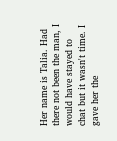Her name is Talia. Had there not been the man, I would have stayed to chat but it wasn't time. I gave her the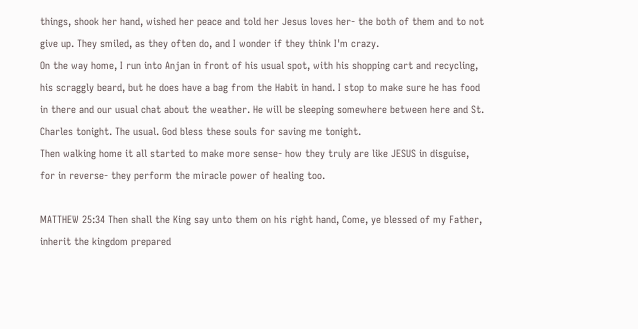things, shook her hand, wished her peace and told her Jesus loves her- the both of them and to not give up. They smiled, as they often do, and I wonder if they think I'm crazy.
On the way home, I run into Anjan in front of his usual spot, with his shopping cart and recycling, his scraggly beard, but he does have a bag from the Habit in hand. I stop to make sure he has food in there and our usual chat about the weather. He will be sleeping somewhere between here and St. Charles tonight. The usual. God bless these souls for saving me tonight.
Then walking home it all started to make more sense- how they truly are like JESUS in disguise, for in reverse- they perform the miracle power of healing too.

MATTHEW 25:34 Then shall the King say unto them on his right hand, Come, ye blessed of my Father, inherit the kingdom prepared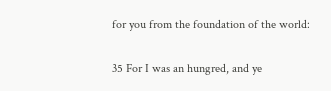for you from the foundation of the world:

35 For I was an hungred, and ye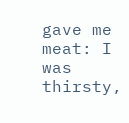gave me meat: I was thirsty,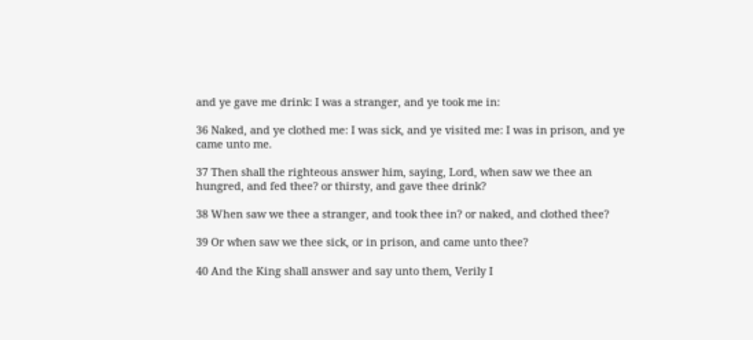and ye gave me drink: I was a stranger, and ye took me in:

36 Naked, and ye clothed me: I was sick, and ye visited me: I was in prison, and ye came unto me.

37 Then shall the righteous answer him, saying, Lord, when saw we thee an hungred, and fed thee? or thirsty, and gave thee drink?

38 When saw we thee a stranger, and took thee in? or naked, and clothed thee?

39 Or when saw we thee sick, or in prison, and came unto thee?

40 And the King shall answer and say unto them, Verily I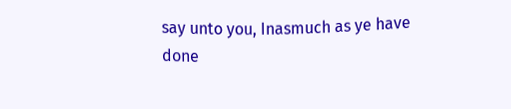say unto you, Inasmuch as ye have done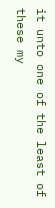it unto one of the least of these my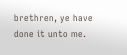brethren, ye have done it unto me.